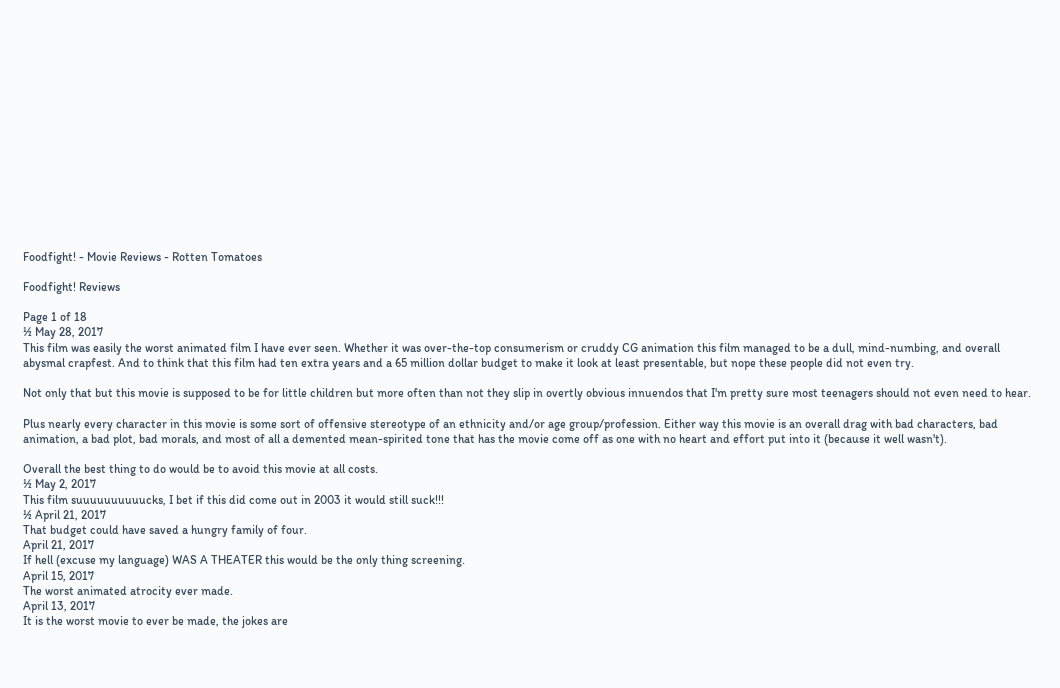Foodfight! - Movie Reviews - Rotten Tomatoes

Foodfight! Reviews

Page 1 of 18
½ May 28, 2017
This film was easily the worst animated film I have ever seen. Whether it was over-the-top consumerism or cruddy CG animation this film managed to be a dull, mind-numbing, and overall abysmal crapfest. And to think that this film had ten extra years and a 65 million dollar budget to make it look at least presentable, but nope these people did not even try.

Not only that but this movie is supposed to be for little children but more often than not they slip in overtly obvious innuendos that I'm pretty sure most teenagers should not even need to hear.

Plus nearly every character in this movie is some sort of offensive stereotype of an ethnicity and/or age group/profession. Either way this movie is an overall drag with bad characters, bad animation, a bad plot, bad morals, and most of all a demented mean-spirited tone that has the movie come off as one with no heart and effort put into it (because it well wasn't).

Overall the best thing to do would be to avoid this movie at all costs.
½ May 2, 2017
This film suuuuuuuuuucks, I bet if this did come out in 2003 it would still suck!!!
½ April 21, 2017
That budget could have saved a hungry family of four.
April 21, 2017
If hell (excuse my language) WAS A THEATER this would be the only thing screening.
April 15, 2017
The worst animated atrocity ever made.
April 13, 2017
It is the worst movie to ever be made, the jokes are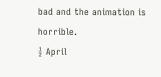bad and the animation is horrible.
½ April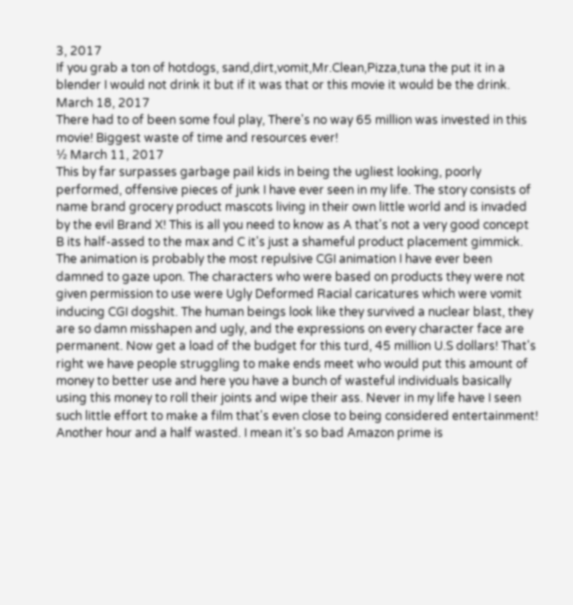3, 2017
If you grab a ton of hotdogs, sand,dirt,vomit,Mr.Clean,Pizza,tuna the put it in a blender I would not drink it but if it was that or this movie it would be the drink.
March 18, 2017
There had to of been some foul play, There's no way 65 million was invested in this movie! Biggest waste of time and resources ever!
½ March 11, 2017
This by far surpasses garbage pail kids in being the ugliest looking, poorly performed, offensive pieces of junk I have ever seen in my life. The story consists of name brand grocery product mascots living in their own little world and is invaded by the evil Brand X! This is all you need to know as A that's not a very good concept B its half-assed to the max and C it's just a shameful product placement gimmick. The animation is probably the most repulsive CGI animation I have ever been damned to gaze upon. The characters who were based on products they were not given permission to use were Ugly Deformed Racial caricatures which were vomit inducing CGI dogshit. The human beings look like they survived a nuclear blast, they are so damn misshapen and ugly, and the expressions on every character face are permanent. Now get a load of the budget for this turd, 45 million U.S dollars! That's right we have people struggling to make ends meet who would put this amount of money to better use and here you have a bunch of wasteful individuals basically using this money to roll their joints and wipe their ass. Never in my life have I seen such little effort to make a film that's even close to being considered entertainment! Another hour and a half wasted. I mean it's so bad Amazon prime is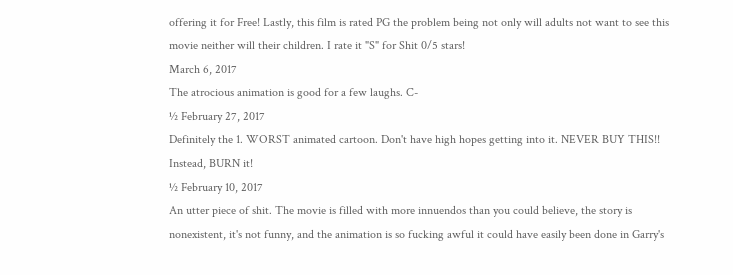offering it for Free! Lastly, this film is rated PG the problem being not only will adults not want to see this movie neither will their children. I rate it "S" for Shit 0/5 stars!
March 6, 2017
The atrocious animation is good for a few laughs. C-
½ February 27, 2017
Definitely the 1. WORST animated cartoon. Don't have high hopes getting into it. NEVER BUY THIS!! Instead, BURN it!
½ February 10, 2017
An utter piece of shit. The movie is filled with more innuendos than you could believe, the story is nonexistent, it's not funny, and the animation is so fucking awful it could have easily been done in Garry's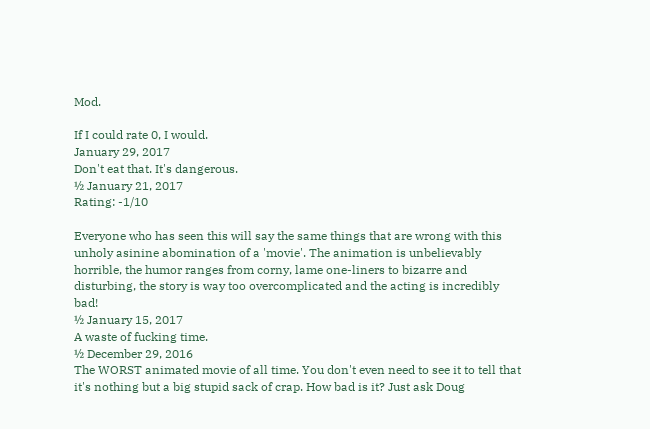Mod.

If I could rate 0, I would.
January 29, 2017
Don't eat that. It's dangerous.
½ January 21, 2017
Rating: -1/10

Everyone who has seen this will say the same things that are wrong with this unholy asinine abomination of a 'movie'. The animation is unbelievably horrible, the humor ranges from corny, lame one-liners to bizarre and disturbing, the story is way too overcomplicated and the acting is incredibly bad!
½ January 15, 2017
A waste of fucking time.
½ December 29, 2016
The WORST animated movie of all time. You don't even need to see it to tell that it's nothing but a big stupid sack of crap. How bad is it? Just ask Doug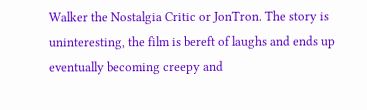Walker the Nostalgia Critic or JonTron. The story is uninteresting, the film is bereft of laughs and ends up eventually becoming creepy and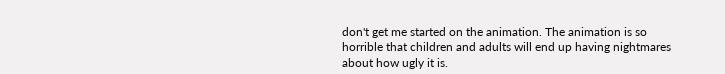don't get me started on the animation. The animation is so horrible that children and adults will end up having nightmares about how ugly it is.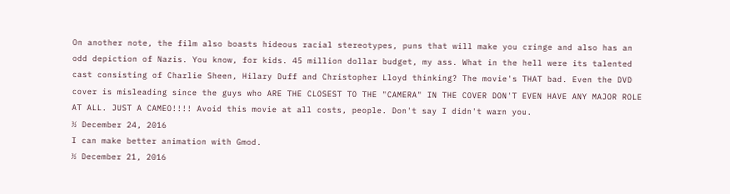On another note, the film also boasts hideous racial stereotypes, puns that will make you cringe and also has an odd depiction of Nazis. You know, for kids. 45 million dollar budget, my ass. What in the hell were its talented cast consisting of Charlie Sheen, Hilary Duff and Christopher Lloyd thinking? The movie's THAT bad. Even the DVD cover is misleading since the guys who ARE THE CLOSEST TO THE "CAMERA" IN THE COVER DON'T EVEN HAVE ANY MAJOR ROLE AT ALL. JUST A CAMEO!!!! Avoid this movie at all costs, people. Don't say I didn't warn you.
½ December 24, 2016
I can make better animation with Gmod.
½ December 21, 2016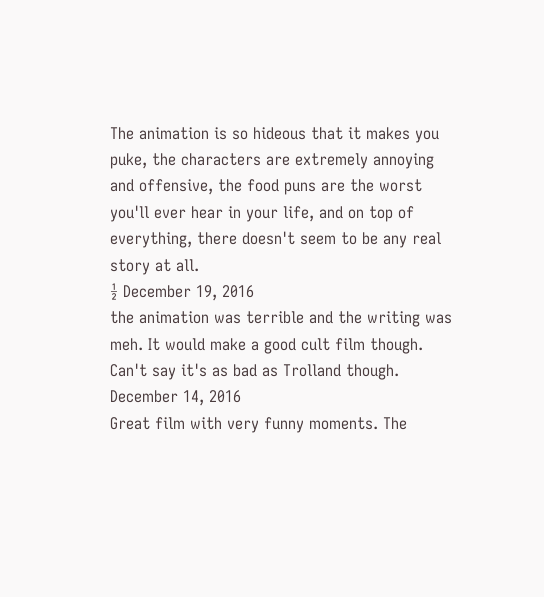The animation is so hideous that it makes you puke, the characters are extremely annoying and offensive, the food puns are the worst you'll ever hear in your life, and on top of everything, there doesn't seem to be any real story at all.
½ December 19, 2016
the animation was terrible and the writing was meh. It would make a good cult film though. Can't say it's as bad as Trolland though.
December 14, 2016
Great film with very funny moments. The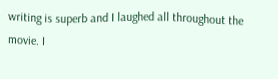writing is superb and I laughed all throughout the movie. I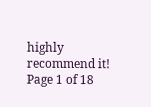highly recommend it!
Page 1 of 18